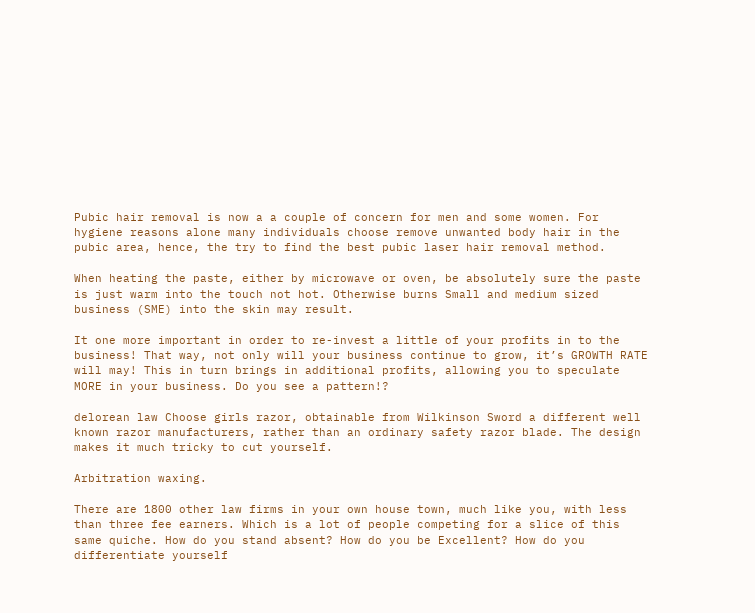Pubic hair removal is now a a couple of concern for men and some women. For hygiene reasons alone many individuals choose remove unwanted body hair in the pubic area, hence, the try to find the best pubic laser hair removal method.

When heating the paste, either by microwave or oven, be absolutely sure the paste is just warm into the touch not hot. Otherwise burns Small and medium sized business (SME) into the skin may result.

It one more important in order to re-invest a little of your profits in to the business! That way, not only will your business continue to grow, it’s GROWTH RATE will may! This in turn brings in additional profits, allowing you to speculate MORE in your business. Do you see a pattern!?

delorean law Choose girls razor, obtainable from Wilkinson Sword a different well known razor manufacturers, rather than an ordinary safety razor blade. The design makes it much tricky to cut yourself.

Arbitration waxing.

There are 1800 other law firms in your own house town, much like you, with less than three fee earners. Which is a lot of people competing for a slice of this same quiche. How do you stand absent? How do you be Excellent? How do you differentiate yourself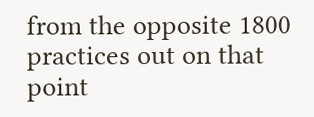from the opposite 1800 practices out on that point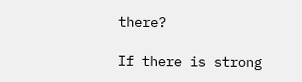there?

If there is strong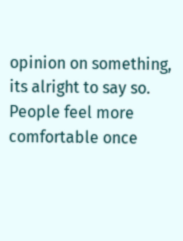opinion on something, its alright to say so. People feel more comfortable once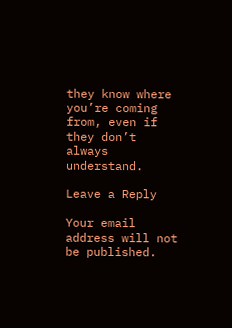they know where you’re coming from, even if they don’t always understand.

Leave a Reply

Your email address will not be published.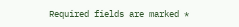Required fields are marked *